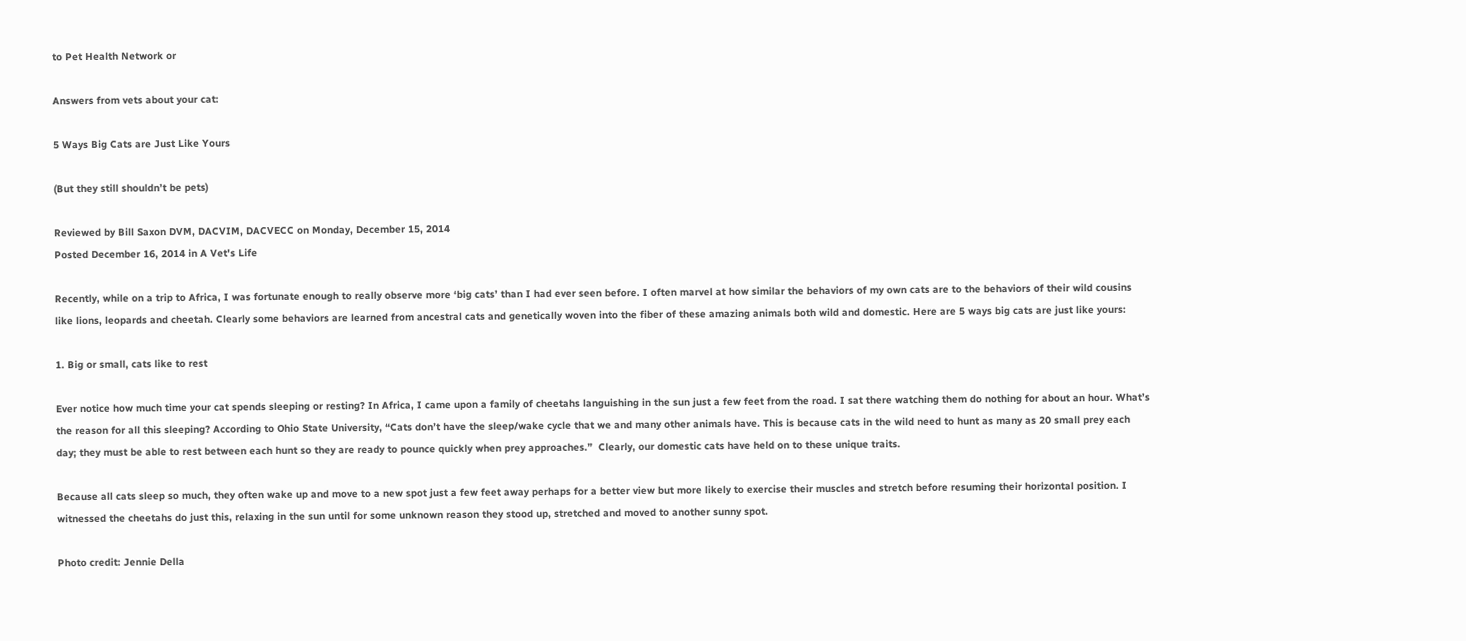to Pet Health Network or

Answers from vets about your cat:

5 Ways Big Cats are Just Like Yours

(But they still shouldn’t be pets)

Reviewed by Bill Saxon DVM, DACVIM, DACVECC on Monday, December 15, 2014
Posted December 16, 2014 in A Vet's Life

Recently, while on a trip to Africa, I was fortunate enough to really observe more ‘big cats’ than I had ever seen before. I often marvel at how similar the behaviors of my own cats are to the behaviors of their wild cousins like lions, leopards and cheetah. Clearly some behaviors are learned from ancestral cats and genetically woven into the fiber of these amazing animals both wild and domestic. Here are 5 ways big cats are just like yours:

1. Big or small, cats like to rest

Ever notice how much time your cat spends sleeping or resting? In Africa, I came upon a family of cheetahs languishing in the sun just a few feet from the road. I sat there watching them do nothing for about an hour. What’s the reason for all this sleeping? According to Ohio State University, “Cats don’t have the sleep/wake cycle that we and many other animals have. This is because cats in the wild need to hunt as many as 20 small prey each day; they must be able to rest between each hunt so they are ready to pounce quickly when prey approaches.”  Clearly, our domestic cats have held on to these unique traits.

Because all cats sleep so much, they often wake up and move to a new spot just a few feet away perhaps for a better view but more likely to exercise their muscles and stretch before resuming their horizontal position. I witnessed the cheetahs do just this, relaxing in the sun until for some unknown reason they stood up, stretched and moved to another sunny spot.

Photo credit: Jennie Della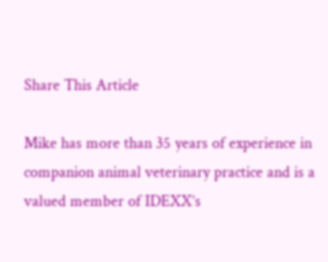Share This Article

Mike has more than 35 years of experience in companion animal veterinary practice and is a valued member of IDEXX’s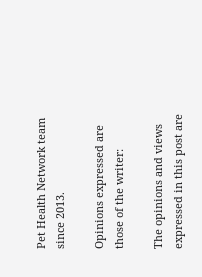Pet Health Network team since 2013.

Opinions expressed are those of the writer:

The opinions and views expressed in this post are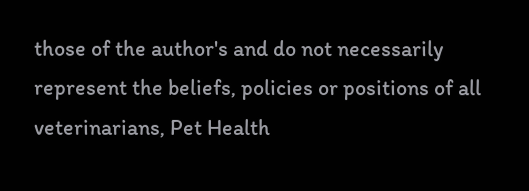those of the author's and do not necessarily represent the beliefs, policies or positions of all veterinarians, Pet Health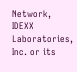Network, IDEXX Laboratories, Inc. or its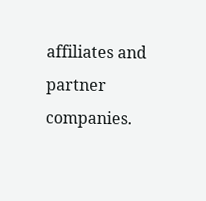affiliates and partner companies.